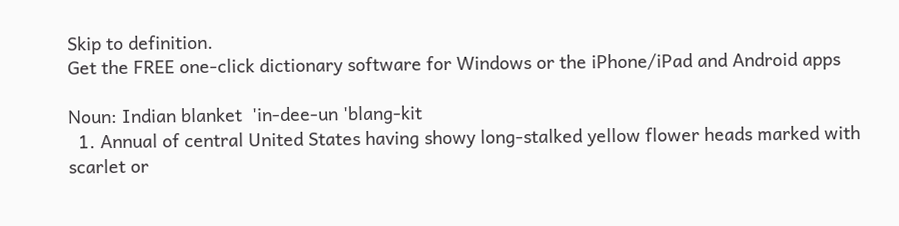Skip to definition.
Get the FREE one-click dictionary software for Windows or the iPhone/iPad and Android apps

Noun: Indian blanket  'in-dee-un 'blang-kit
  1. Annual of central United States having showy long-stalked yellow flower heads marked with scarlet or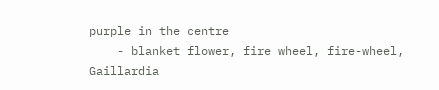purple in the centre
    - blanket flower, fire wheel, fire-wheel, Gaillardia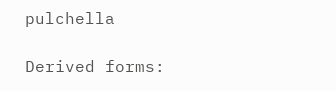pulchella

Derived forms: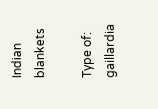Indian blankets

Type of: gaillardia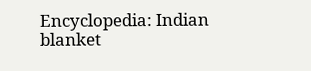Encyclopedia: Indian blanket